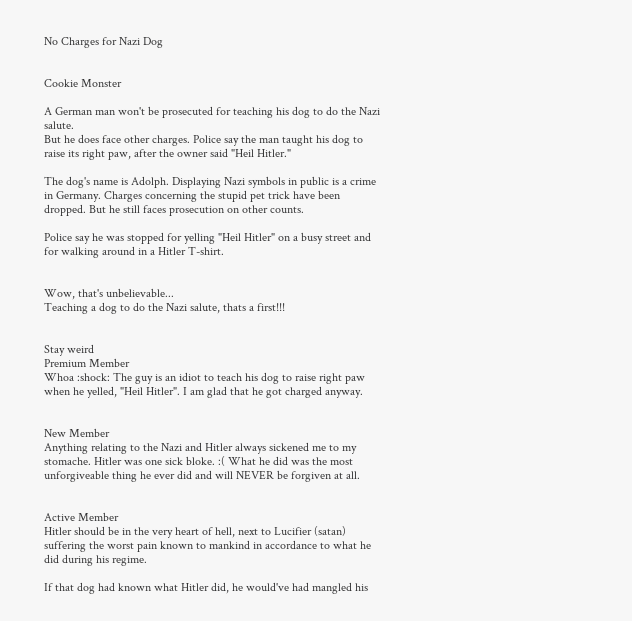No Charges for Nazi Dog


Cookie Monster

A German man won't be prosecuted for teaching his dog to do the Nazi salute.
But he does face other charges. Police say the man taught his dog to raise its right paw, after the owner said "Heil Hitler."

The dog's name is Adolph. Displaying Nazi symbols in public is a crime in Germany. Charges concerning the stupid pet trick have been dropped. But he still faces prosecution on other counts.

Police say he was stopped for yelling "Heil Hitler" on a busy street and for walking around in a Hitler T-shirt.


Wow, that's unbelievable...
Teaching a dog to do the Nazi salute, thats a first!!!


Stay weird
Premium Member
Whoa :shock: The guy is an idiot to teach his dog to raise right paw when he yelled, "Heil Hitler". I am glad that he got charged anyway.


New Member
Anything relating to the Nazi and Hitler always sickened me to my stomache. Hitler was one sick bloke. :( What he did was the most unforgiveable thing he ever did and will NEVER be forgiven at all.


Active Member
Hitler should be in the very heart of hell, next to Lucifier (satan) suffering the worst pain known to mankind in accordance to what he did during his regime.

If that dog had known what Hitler did, he would've had mangled his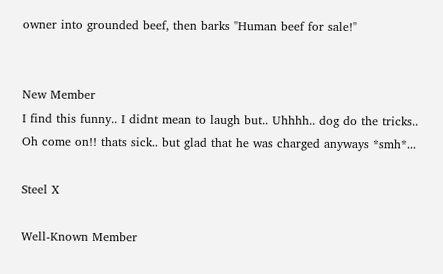owner into grounded beef, then barks "Human beef for sale!"


New Member
I find this funny.. I didnt mean to laugh but.. Uhhhh.. dog do the tricks.. Oh come on!! thats sick.. but glad that he was charged anyways *smh*...

Steel X

Well-Known Member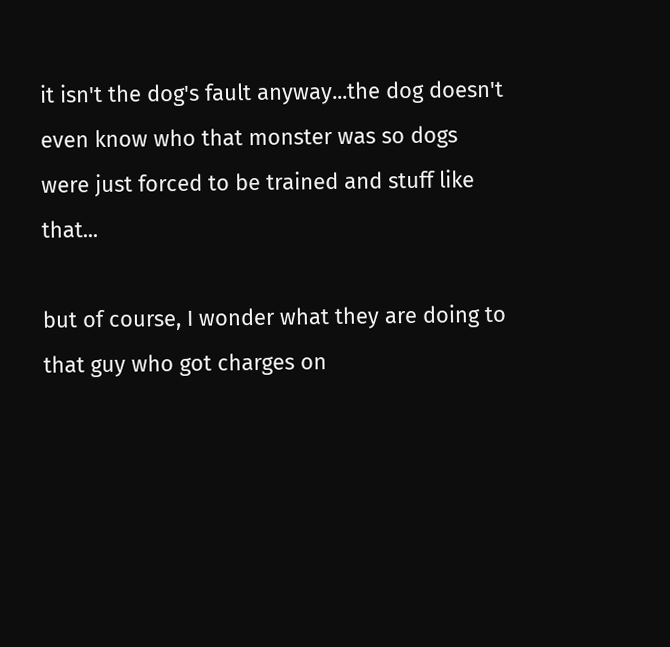it isn't the dog's fault anyway...the dog doesn't even know who that monster was so dogs were just forced to be trained and stuff like that...

but of course, I wonder what they are doing to that guy who got charges on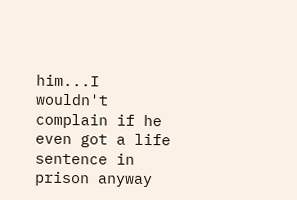him...I wouldn't complain if he even got a life sentence in prison anyway